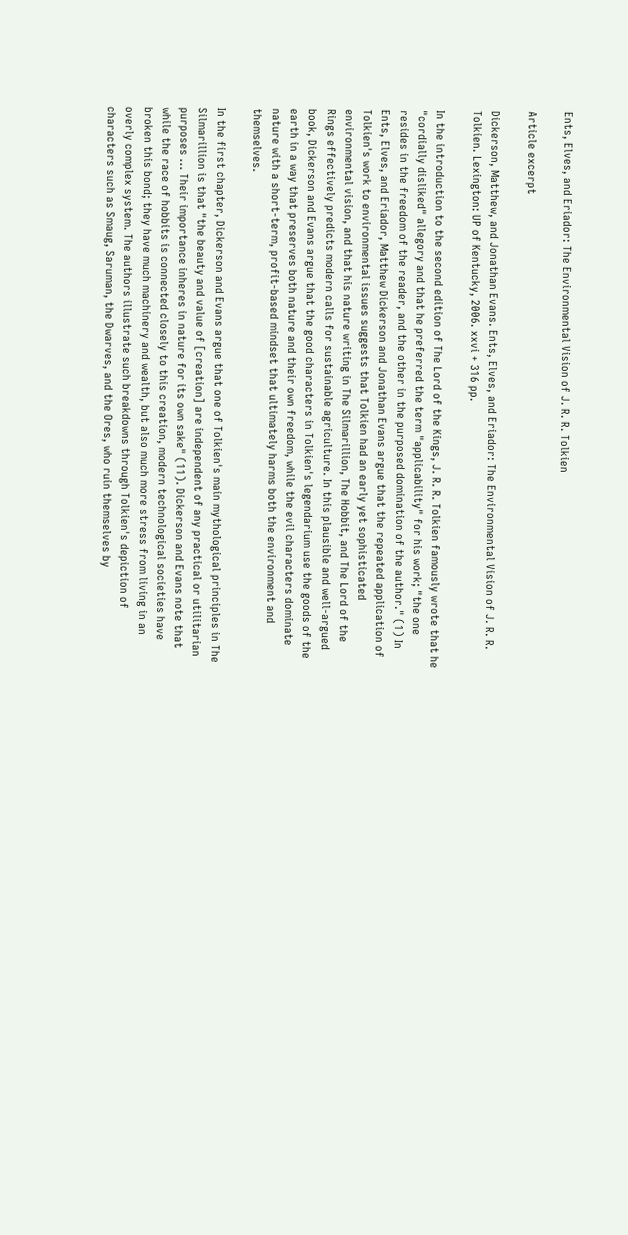Ents, Elves, and Eriador: The Environmental Vision of J. R. R. Tolkien

Article excerpt

Dickerson, Matthew, and Jonathan Evans. Ents, Elves, and Eriador: The Environmental Vision of J. R. R. Tolkien. Lexington: UP of Kentucky, 2006. xxvi + 316 pp.

In the introduction to the second edition of The Lord of the Kings, J. R. R. Tolkien famously wrote that he "cordially disliked" allegory and that he preferred the term "applicability" for his work; "the one resides in the freedom of the reader, and the other in the purposed domination of the author." (1) In Ents, Elves, and Eriador, Matthew Dickerson and Jonathan Evans argue that the repeated application of Tolkien's work to environmental issues suggests that Tolkien had an early yet sophisticated environmental vision, and that his nature writing in The Silmarillion, The Hobbit, and The Lord of the Rings effectively predicts modern calls for sustainable agriculture. In this plausible and well-argued book, Dickerson and Evans argue that the good characters in Tolkien's legendarium use the goods of the earth in a way that preserves both nature and their own freedom, while the evil characters dominate nature with a short-term, profit-based mindset that ultimately harms both the environment and themselves.

In the first chapter, Dickerson and Evans argue that one of Tolkien's main mythological principles in The Silmarillion is that "the beauty and value of [creation] are independent of any practical or utilitarian purposes ... Their importance inheres in nature for its own sake" (11). Dickerson and Evans note that while the race of hobbits is connected closely to this creation, modern technological societies have broken this bond; they have much machinery and wealth, but also much more stress from living in an overly complex system. The authors illustrate such breakdowns through Tolkien's depiction of characters such as Smaug, Saruman, the Dwarves, and the Ores, who ruin themselves by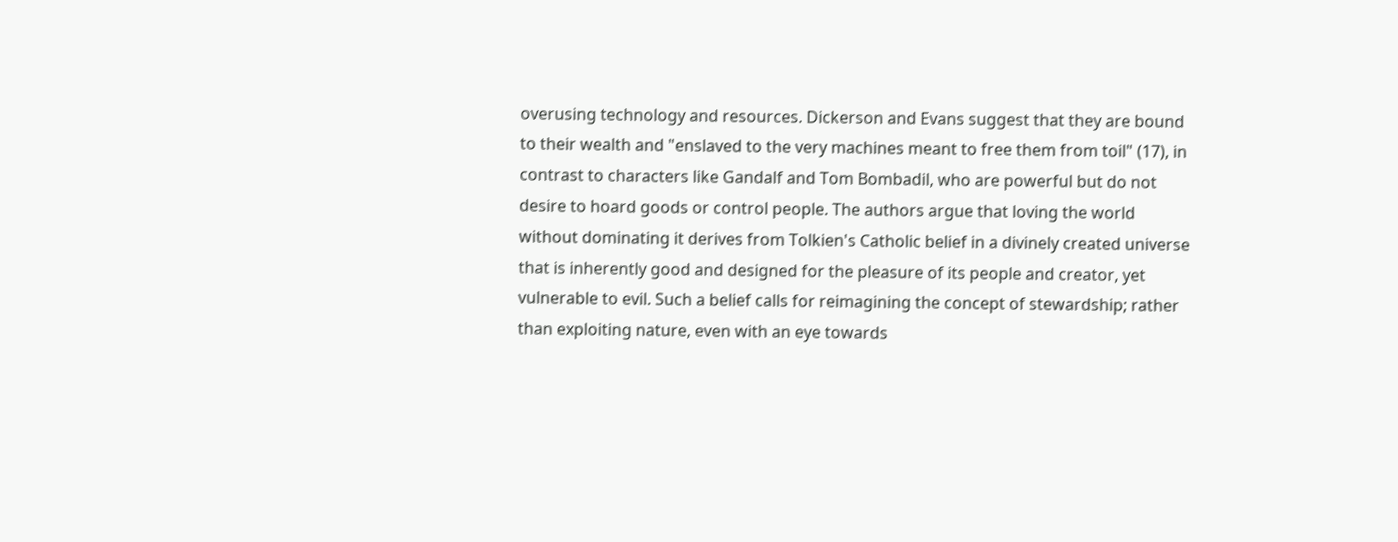overusing technology and resources. Dickerson and Evans suggest that they are bound to their wealth and "enslaved to the very machines meant to free them from toil" (17), in contrast to characters like Gandalf and Tom Bombadil, who are powerful but do not desire to hoard goods or control people. The authors argue that loving the world without dominating it derives from Tolkien's Catholic belief in a divinely created universe that is inherently good and designed for the pleasure of its people and creator, yet vulnerable to evil. Such a belief calls for reimagining the concept of stewardship; rather than exploiting nature, even with an eye towards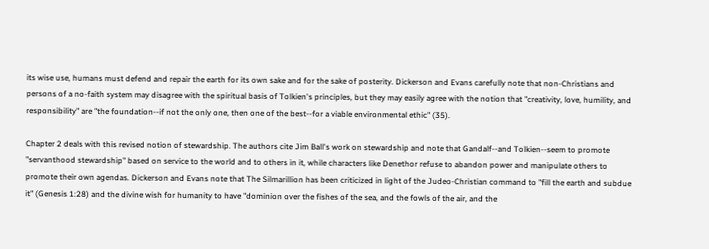its wise use, humans must defend and repair the earth for its own sake and for the sake of posterity. Dickerson and Evans carefully note that non-Christians and persons of a no-faith system may disagree with the spiritual basis of Tolkien's principles, but they may easily agree with the notion that "creativity, love, humility, and responsibility" are "the foundation--if not the only one, then one of the best--for a viable environmental ethic" (35).

Chapter 2 deals with this revised notion of stewardship. The authors cite Jim Ball's work on stewardship and note that Gandalf--and Tolkien--seem to promote "servanthood stewardship" based on service to the world and to others in it, while characters like Denethor refuse to abandon power and manipulate others to promote their own agendas. Dickerson and Evans note that The Silmarillion has been criticized in light of the Judeo-Christian command to "fill the earth and subdue it" (Genesis 1:28) and the divine wish for humanity to have "dominion over the fishes of the sea, and the fowls of the air, and the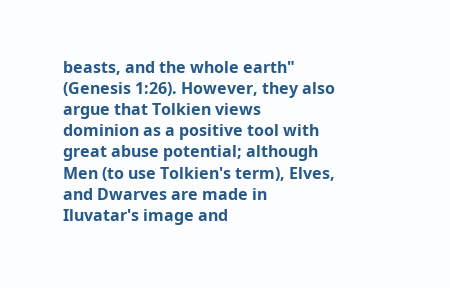beasts, and the whole earth" (Genesis 1:26). However, they also argue that Tolkien views dominion as a positive tool with great abuse potential; although Men (to use Tolkien's term), Elves, and Dwarves are made in Iluvatar's image and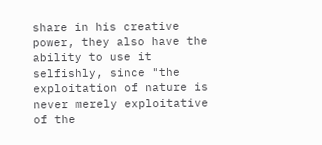share in his creative power, they also have the ability to use it selfishly, since "the exploitation of nature is never merely exploitative of the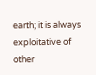earth; it is always exploitative of other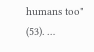humans too" (53). …